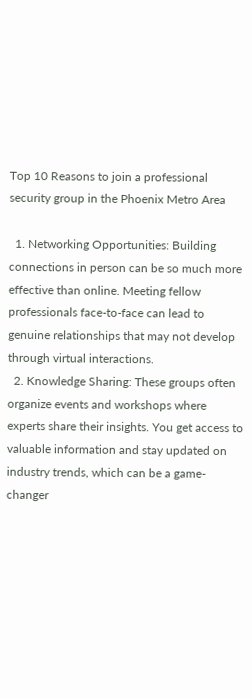Top 10 Reasons to join a professional security group in the Phoenix Metro Area

  1. Networking Opportunities: Building connections in person can be so much more effective than online. Meeting fellow professionals face-to-face can lead to genuine relationships that may not develop through virtual interactions.
  2. Knowledge Sharing: These groups often organize events and workshops where experts share their insights. You get access to valuable information and stay updated on industry trends, which can be a game-changer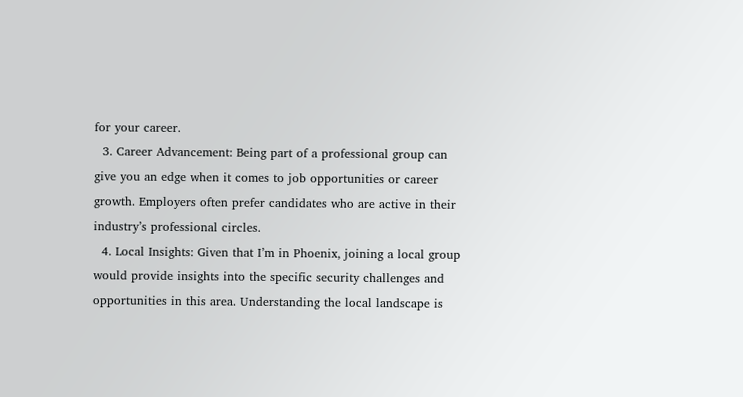for your career.
  3. Career Advancement: Being part of a professional group can give you an edge when it comes to job opportunities or career growth. Employers often prefer candidates who are active in their industry’s professional circles.
  4. Local Insights: Given that I’m in Phoenix, joining a local group would provide insights into the specific security challenges and opportunities in this area. Understanding the local landscape is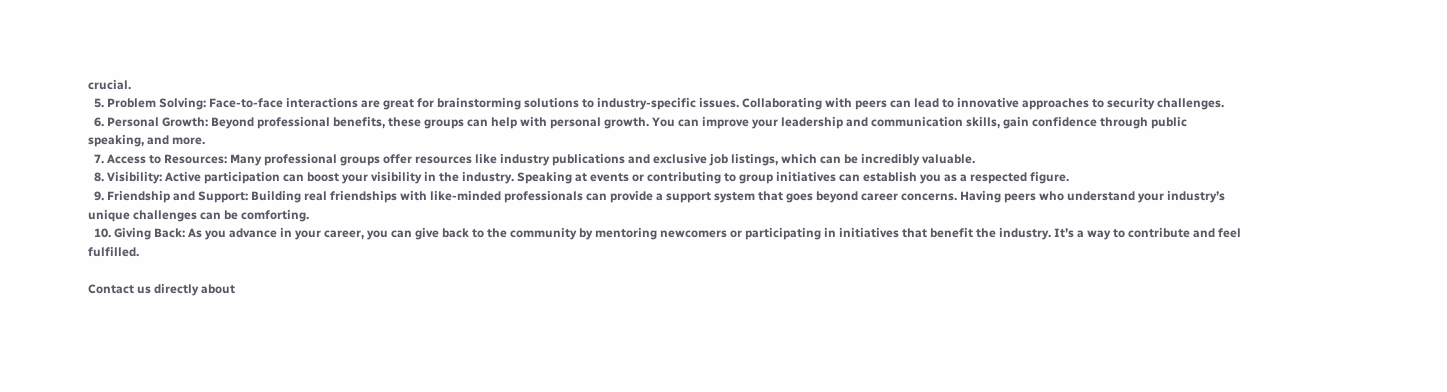crucial.
  5. Problem Solving: Face-to-face interactions are great for brainstorming solutions to industry-specific issues. Collaborating with peers can lead to innovative approaches to security challenges.
  6. Personal Growth: Beyond professional benefits, these groups can help with personal growth. You can improve your leadership and communication skills, gain confidence through public speaking, and more.
  7. Access to Resources: Many professional groups offer resources like industry publications and exclusive job listings, which can be incredibly valuable.
  8. Visibility: Active participation can boost your visibility in the industry. Speaking at events or contributing to group initiatives can establish you as a respected figure.
  9. Friendship and Support: Building real friendships with like-minded professionals can provide a support system that goes beyond career concerns. Having peers who understand your industry’s unique challenges can be comforting.
  10. Giving Back: As you advance in your career, you can give back to the community by mentoring newcomers or participating in initiatives that benefit the industry. It’s a way to contribute and feel fulfilled.

Contact us directly about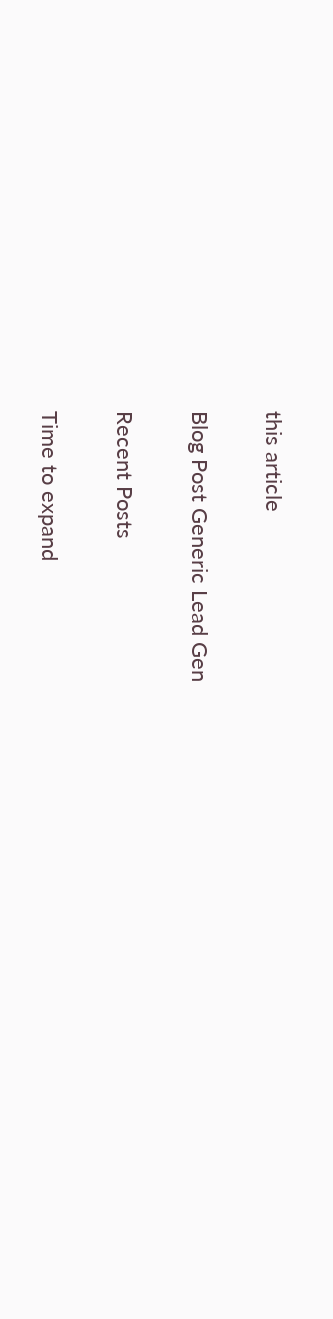this article

Blog Post Generic Lead Gen

Recent Posts

Time to expand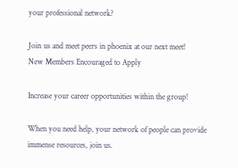your professional network?

Join us and meet peers in phoenix at our next meet!
New Members Encouraged to Apply

Increase your career opportunities within the group!

When you need help, your network of people can provide immense resources, join us.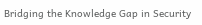Bridging the Knowledge Gap in Security